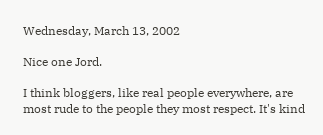Wednesday, March 13, 2002

Nice one Jord.

I think bloggers, like real people everywhere, are most rude to the people they most respect. It's kind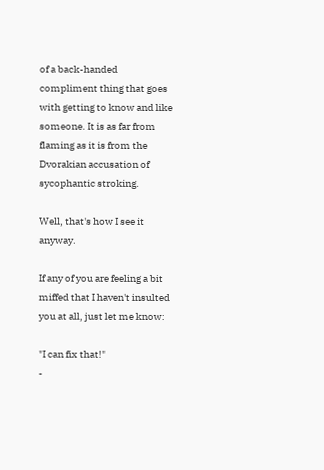of a back-handed compliment thing that goes with getting to know and like someone. It is as far from flaming as it is from the Dvorakian accusation of sycophantic stroking.

Well, that's how I see it anyway.

If any of you are feeling a bit miffed that I haven't insulted you at all, just let me know:

"I can fix that!"
-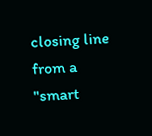closing line from a "smart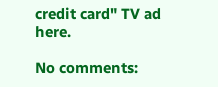credit card" TV ad here.

No comments: